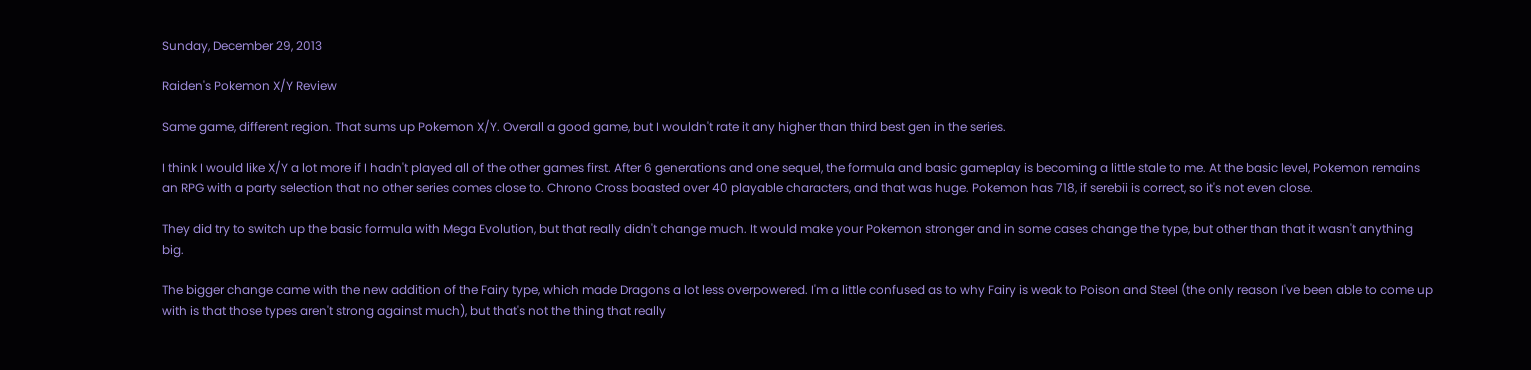Sunday, December 29, 2013

Raiden's Pokemon X/Y Review

Same game, different region. That sums up Pokemon X/Y. Overall a good game, but I wouldn't rate it any higher than third best gen in the series.

I think I would like X/Y a lot more if I hadn't played all of the other games first. After 6 generations and one sequel, the formula and basic gameplay is becoming a little stale to me. At the basic level, Pokemon remains an RPG with a party selection that no other series comes close to. Chrono Cross boasted over 40 playable characters, and that was huge. Pokemon has 718, if serebii is correct, so it's not even close.

They did try to switch up the basic formula with Mega Evolution, but that really didn't change much. It would make your Pokemon stronger and in some cases change the type, but other than that it wasn't anything big.

The bigger change came with the new addition of the Fairy type, which made Dragons a lot less overpowered. I'm a little confused as to why Fairy is weak to Poison and Steel (the only reason I've been able to come up with is that those types aren't strong against much), but that's not the thing that really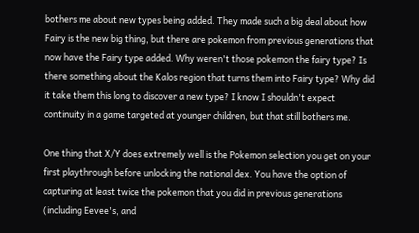bothers me about new types being added. They made such a big deal about how Fairy is the new big thing, but there are pokemon from previous generations that now have the Fairy type added. Why weren't those pokemon the fairy type? Is there something about the Kalos region that turns them into Fairy type? Why did it take them this long to discover a new type? I know I shouldn't expect continuity in a game targeted at younger children, but that still bothers me.

One thing that X/Y does extremely well is the Pokemon selection you get on your first playthrough before unlocking the national dex. You have the option of capturing at least twice the pokemon that you did in previous generations (including Eevee's, and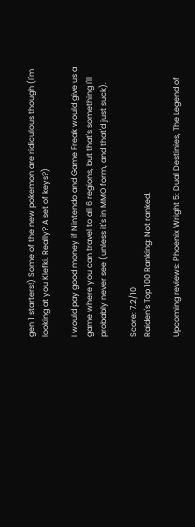gen 1 starters!) Some of the new pokemon are ridiculous though (I'm looking at you Klefki. Really? A set of keys?)

I would pay good money if Nintendo and Game Freak would give us a game where you can travel to all 6 regions, but that's something I'll probably never see (unless it's in MMO form, and that'd just suck).

Score: 7.2/10
Raiden's Top 100 Ranking: Not ranked.

Upcoming reviews: Phoenix Wright 5: Dual Destinies, The Legend of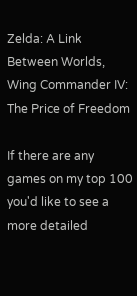Zelda: A Link Between Worlds, Wing Commander IV: The Price of Freedom

If there are any games on my top 100 you'd like to see a more detailed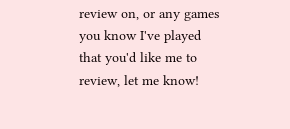review on, or any games you know I've played that you'd like me to review, let me know!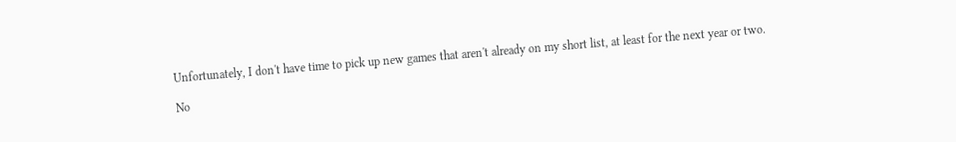Unfortunately, I don't have time to pick up new games that aren't already on my short list, at least for the next year or two.

No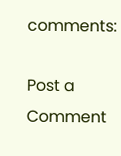comments:

Post a Comment